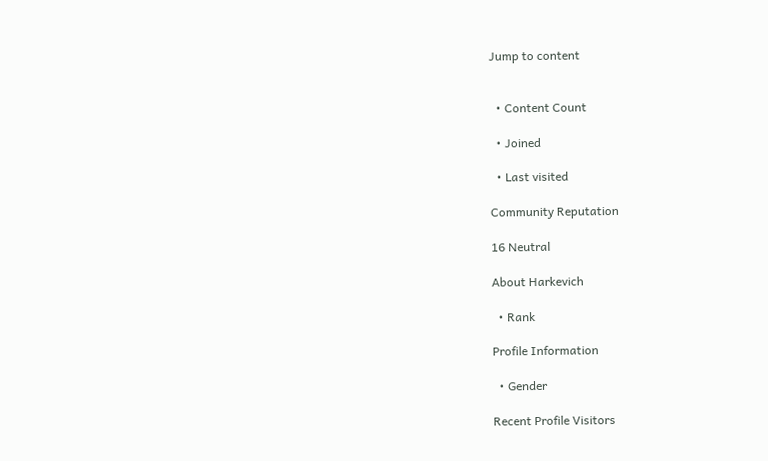Jump to content


  • Content Count

  • Joined

  • Last visited

Community Reputation

16 Neutral

About Harkevich

  • Rank

Profile Information

  • Gender

Recent Profile Visitors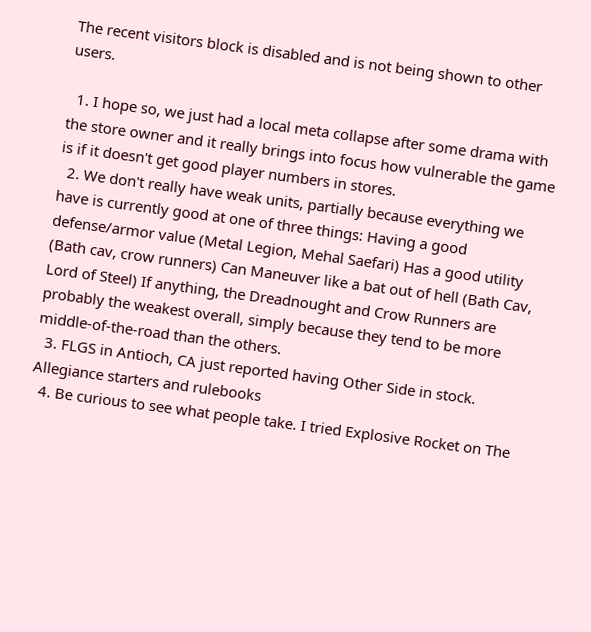The recent visitors block is disabled and is not being shown to other users.

  1. I hope so, we just had a local meta collapse after some drama with the store owner and it really brings into focus how vulnerable the game is if it doesn't get good player numbers in stores.
  2. We don't really have weak units, partially because everything we have is currently good at one of three things: Having a good defense/armor value (Metal Legion, Mehal Saefari) Has a good utility (Bath cav, crow runners) Can Maneuver like a bat out of hell (Bath Cav, Lord of Steel) If anything, the Dreadnought and Crow Runners are probably the weakest overall, simply because they tend to be more middle-of-the-road than the others.
  3. FLGS in Antioch, CA just reported having Other Side in stock. Allegiance starters and rulebooks
  4. Be curious to see what people take. I tried Explosive Rocket on The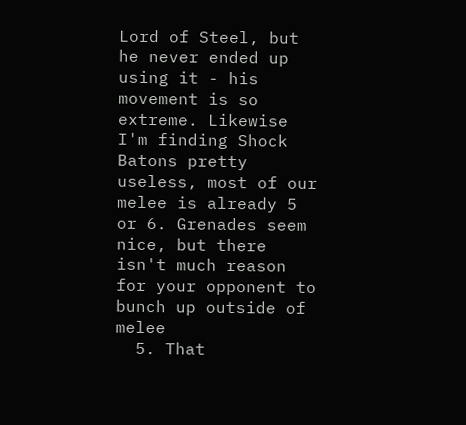Lord of Steel, but he never ended up using it - his movement is so extreme. Likewise I'm finding Shock Batons pretty useless, most of our melee is already 5 or 6. Grenades seem nice, but there isn't much reason for your opponent to bunch up outside of melee
  5. That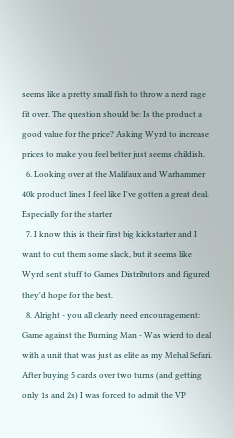seems like a pretty small fish to throw a nerd rage fit over. The question should be: Is the product a good value for the price? Asking Wyrd to increase prices to make you feel better just seems childish.
  6. Looking over at the Malifaux and Warhammer 40k product lines I feel like I've gotten a great deal. Especially for the starter
  7. I know this is their first big kickstarter and I want to cut them some slack, but it seems like Wyrd sent stuff to Games Distributors and figured they'd hope for the best.
  8. Alright - you all clearly need encouragement: Game against the Burning Man - Was wierd to deal with a unit that was just as elite as my Mehal Sefari. After buying 5 cards over two turns (and getting only 1s and 2s) I was forced to admit the VP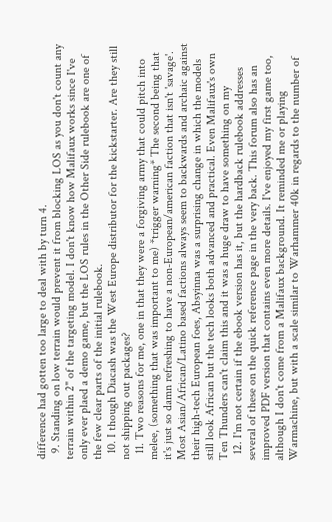difference had gotten too large to deal with by turn 4.
  9. Standing on low terrain would prevent it from blocking LOS as you don't count any terrain within 2" of the targeting model. I don't know how Malifaux works since I've only ever plaed a demo game, but the LOS rules in the Other Side rulebook are one of the few clear parts of the initial rulebook.
  10. I though Diacash was the West Europe distributor for the kickstarter. Are they still not shipping out packages?
  11. Two reasons for me, one in that they were a forgiving army that could pitch into melee, (something that was important to me) *trigger warning* The second being that it's just so damn refreshing to have a non-European/american faction that isn't 'savage'. Most Asian/African/Latino based factions always seem to backwards and archaic against their high-tech European foes, Absyinna was a surprising change in which the models still look African but the tech looks both advanced and practical. Even Malifaux's own Ten Thunders can't claim this and it was a huge draw to have something on my
  12. I'm not certain if the ebook version has it, but the hardback rulebook addresses several of these on the quick reference page in the very back. This forum also has an improved PDF version that contains even more details. I've enjoyed my first game too, although I don't come from a Malifaux background. It reminded me or playing Warmachine, but with a scale similar to Warhammer 40k in regards to the number of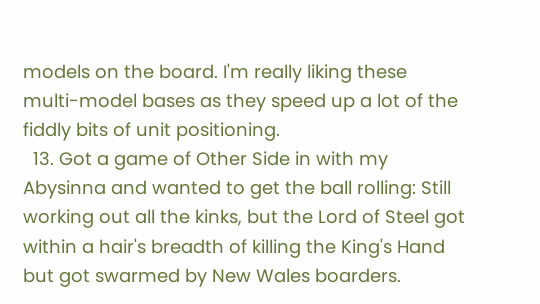models on the board. I'm really liking these multi-model bases as they speed up a lot of the fiddly bits of unit positioning.
  13. Got a game of Other Side in with my Abysinna and wanted to get the ball rolling: Still working out all the kinks, but the Lord of Steel got within a hair's breadth of killing the King's Hand but got swarmed by New Wales boarders.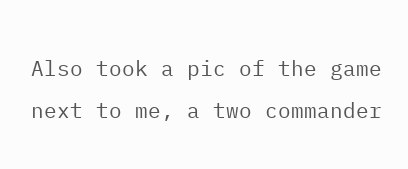Also took a pic of the game next to me, a two commander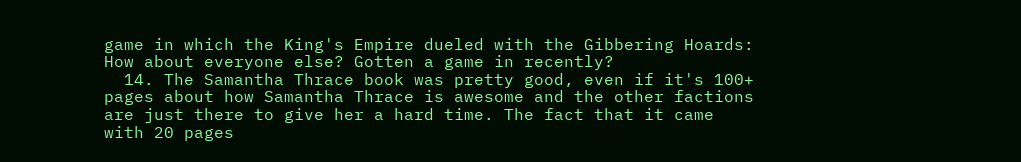game in which the King's Empire dueled with the Gibbering Hoards: How about everyone else? Gotten a game in recently?
  14. The Samantha Thrace book was pretty good, even if it's 100+ pages about how Samantha Thrace is awesome and the other factions are just there to give her a hard time. The fact that it came with 20 pages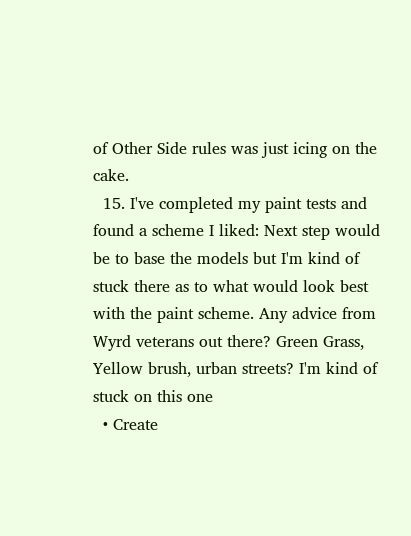of Other Side rules was just icing on the cake.
  15. I've completed my paint tests and found a scheme I liked: Next step would be to base the models but I'm kind of stuck there as to what would look best with the paint scheme. Any advice from Wyrd veterans out there? Green Grass, Yellow brush, urban streets? I'm kind of stuck on this one
  • Create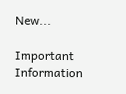New...

Important Information